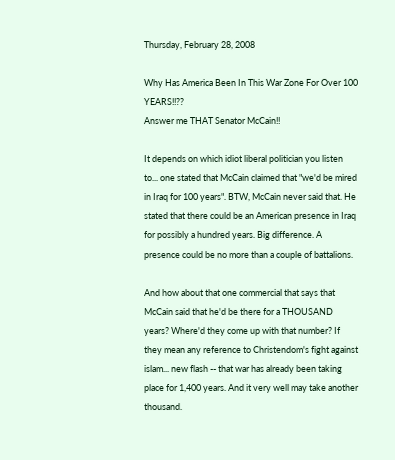Thursday, February 28, 2008

Why Has America Been In This War Zone For Over 100 YEARS!!??
Answer me THAT Senator McCain!!

It depends on which idiot liberal politician you listen to... one stated that McCain claimed that "we'd be mired in Iraq for 100 years". BTW, McCain never said that. He stated that there could be an American presence in Iraq for possibly a hundred years. Big difference. A presence could be no more than a couple of battalions.

And how about that one commercial that says that McCain said that he'd be there for a THOUSAND years? Where'd they come up with that number? If they mean any reference to Christendom's fight against islam... new flash -- that war has already been taking place for 1,400 years. And it very well may take another thousand.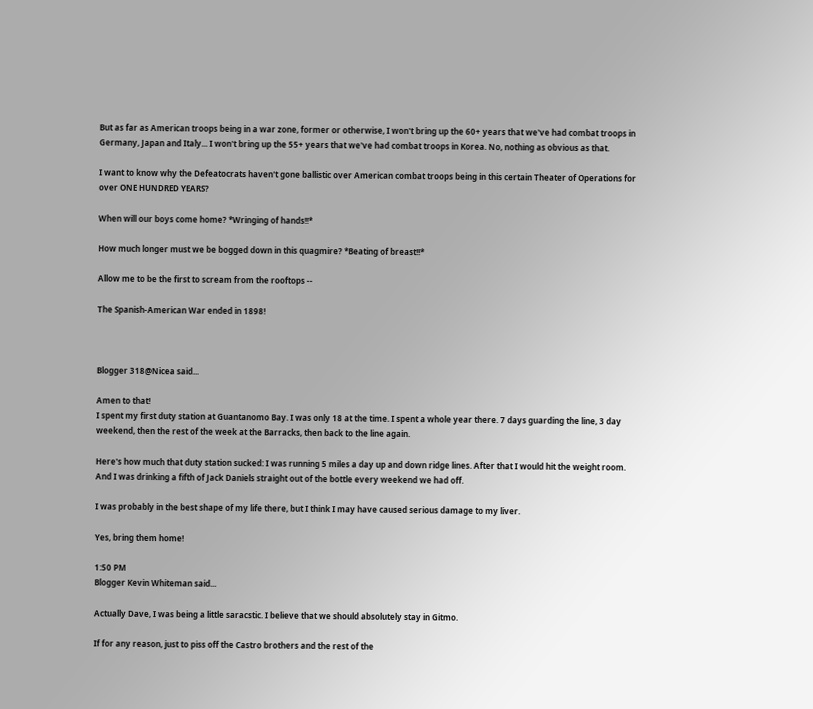But as far as American troops being in a war zone, former or otherwise, I won't bring up the 60+ years that we've had combat troops in Germany, Japan and Italy... I won't bring up the 55+ years that we've had combat troops in Korea. No, nothing as obvious as that.

I want to know why the Defeatocrats haven't gone ballistic over American combat troops being in this certain Theater of Operations for over ONE HUNDRED YEARS?

When will our boys come home? *Wringing of hands!!*

How much longer must we be bogged down in this quagmire? *Beating of breast!!*

Allow me to be the first to scream from the rooftops --

The Spanish-American War ended in 1898!



Blogger 318@Nicea said...

Amen to that!
I spent my first duty station at Guantanomo Bay. I was only 18 at the time. I spent a whole year there. 7 days guarding the line, 3 day weekend, then the rest of the week at the Barracks, then back to the line again.

Here's how much that duty station sucked: I was running 5 miles a day up and down ridge lines. After that I would hit the weight room.
And I was drinking a fifth of Jack Daniels straight out of the bottle every weekend we had off.

I was probably in the best shape of my life there, but I think I may have caused serious damage to my liver.

Yes, bring them home!

1:50 PM
Blogger Kevin Whiteman said...

Actually Dave, I was being a little saracstic. I believe that we should absolutely stay in Gitmo.

If for any reason, just to piss off the Castro brothers and the rest of the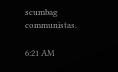scumbag communistas.

6:21 AM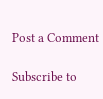Post a Comment

Subscribe to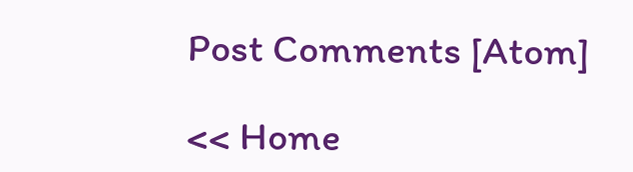Post Comments [Atom]

<< Home